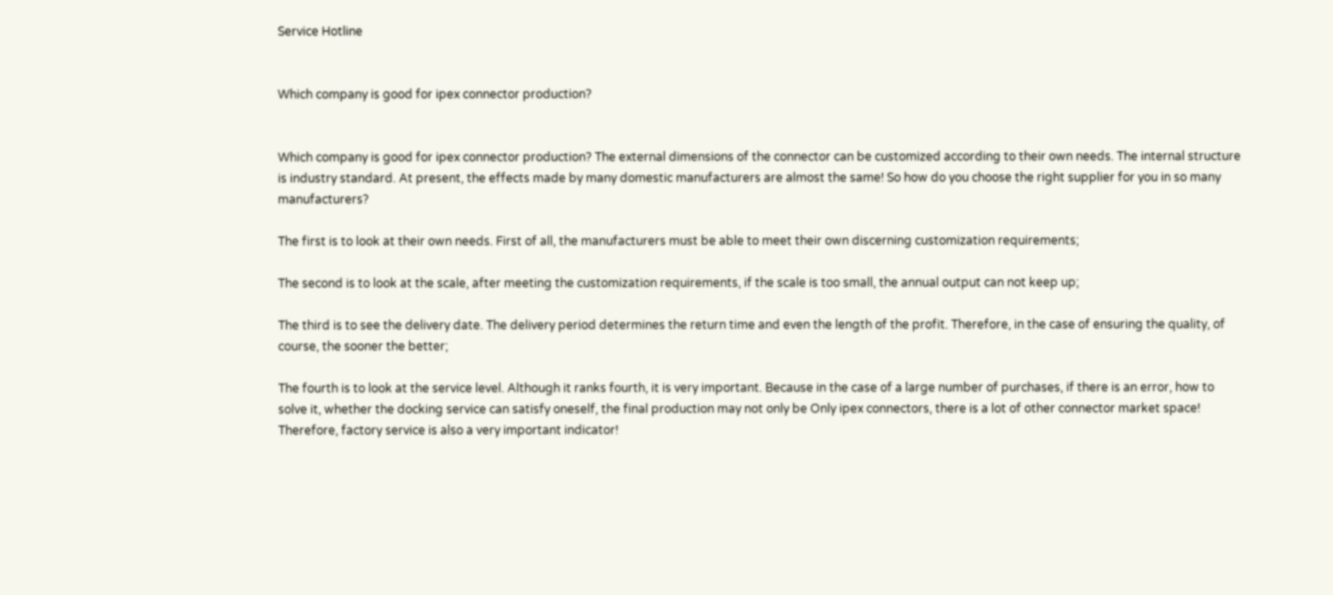Service Hotline


Which company is good for ipex connector production?


Which company is good for ipex connector production? The external dimensions of the connector can be customized according to their own needs. The internal structure is industry standard. At present, the effects made by many domestic manufacturers are almost the same! So how do you choose the right supplier for you in so many manufacturers?

The first is to look at their own needs. First of all, the manufacturers must be able to meet their own discerning customization requirements;

The second is to look at the scale, after meeting the customization requirements, if the scale is too small, the annual output can not keep up;

The third is to see the delivery date. The delivery period determines the return time and even the length of the profit. Therefore, in the case of ensuring the quality, of course, the sooner the better;

The fourth is to look at the service level. Although it ranks fourth, it is very important. Because in the case of a large number of purchases, if there is an error, how to solve it, whether the docking service can satisfy oneself, the final production may not only be Only ipex connectors, there is a lot of other connector market space! Therefore, factory service is also a very important indicator!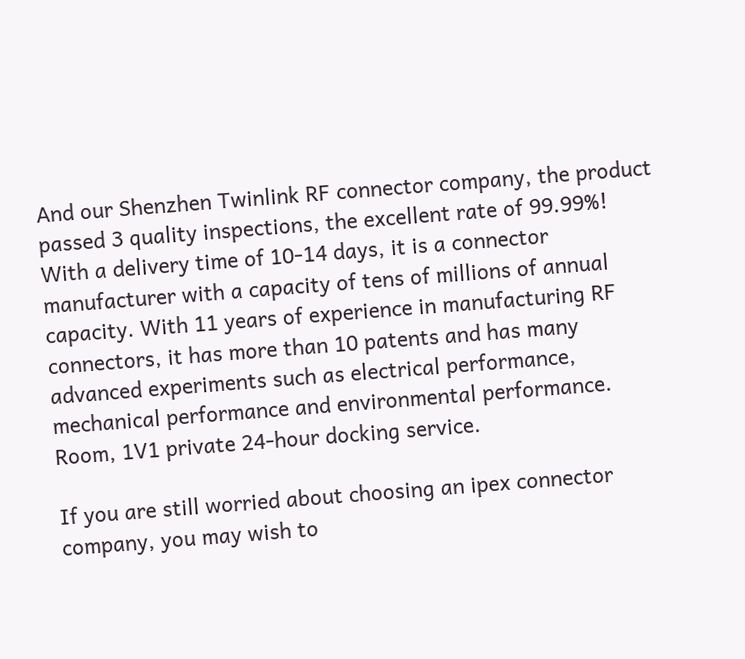And our Shenzhen Twinlink RF connector company, the product passed 3 quality inspections, the excellent rate of 99.99%! With a delivery time of 10-14 days, it is a connector manufacturer with a capacity of tens of millions of annual capacity. With 11 years of experience in manufacturing RF connectors, it has more than 10 patents and has many advanced experiments such as electrical performance, mechanical performance and environmental performance. Room, 1V1 private 24-hour docking service.

If you are still worried about choosing an ipex connector company, you may wish to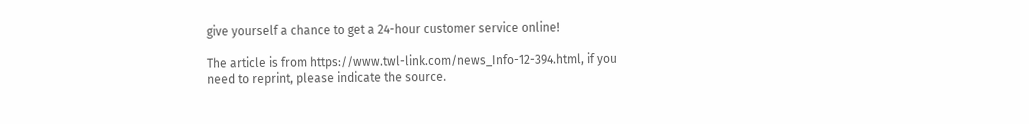give yourself a chance to get a 24-hour customer service online!

The article is from https://www.twl-link.com/news_Info-12-394.html, if you need to reprint, please indicate the source.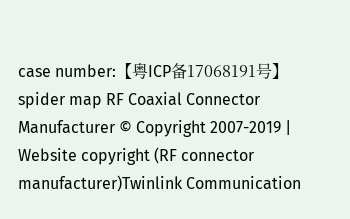case number:【粤ICP备17068191号】 spider map RF Coaxial Connector Manufacturer © Copyright 2007-2019 | Website copyright (RF connector manufacturer)Twinlink Communication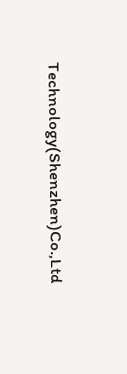Technology(Shenzhen)Co.,Ltd